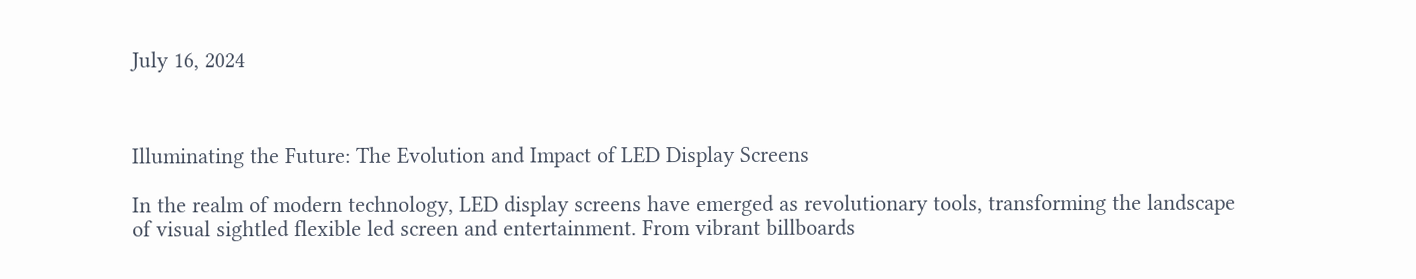July 16, 2024



Illuminating the Future: The Evolution and Impact of LED Display Screens

In the realm of modern technology, LED display screens have emerged as revolutionary tools, transforming the landscape of visual sightled flexible led screen and entertainment. From vibrant billboards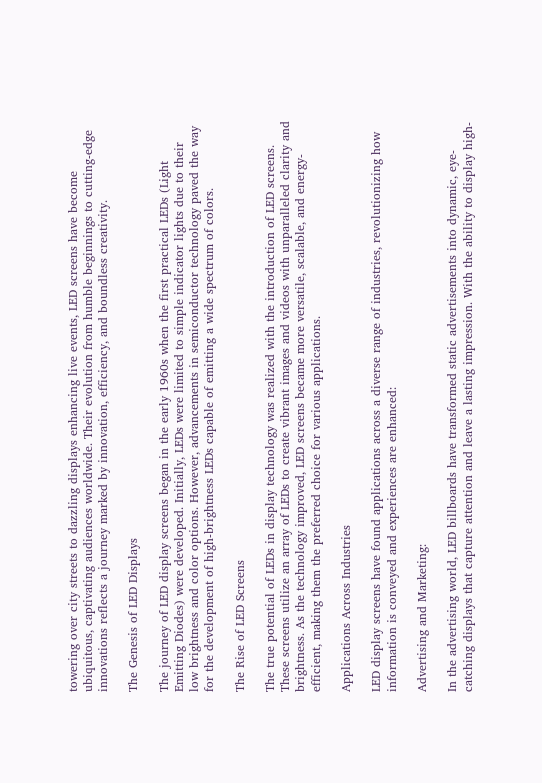towering over city streets to dazzling displays enhancing live events, LED screens have become ubiquitous, captivating audiences worldwide. Their evolution from humble beginnings to cutting-edge innovations reflects a journey marked by innovation, efficiency, and boundless creativity.

The Genesis of LED Displays

The journey of LED display screens began in the early 1960s when the first practical LEDs (Light Emitting Diodes) were developed. Initially, LEDs were limited to simple indicator lights due to their low brightness and color options. However, advancements in semiconductor technology paved the way for the development of high-brightness LEDs capable of emitting a wide spectrum of colors.

The Rise of LED Screens

The true potential of LEDs in display technology was realized with the introduction of LED screens. These screens utilize an array of LEDs to create vibrant images and videos with unparalleled clarity and brightness. As the technology improved, LED screens became more versatile, scalable, and energy-efficient, making them the preferred choice for various applications.

Applications Across Industries

LED display screens have found applications across a diverse range of industries, revolutionizing how information is conveyed and experiences are enhanced:

Advertising and Marketing:

In the advertising world, LED billboards have transformed static advertisements into dynamic, eye-catching displays that capture attention and leave a lasting impression. With the ability to display high-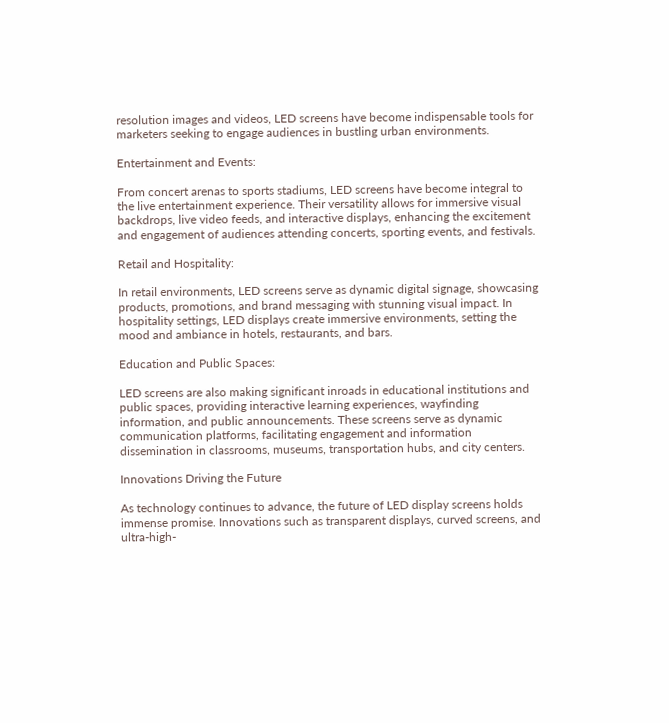resolution images and videos, LED screens have become indispensable tools for marketers seeking to engage audiences in bustling urban environments.

Entertainment and Events:

From concert arenas to sports stadiums, LED screens have become integral to the live entertainment experience. Their versatility allows for immersive visual backdrops, live video feeds, and interactive displays, enhancing the excitement and engagement of audiences attending concerts, sporting events, and festivals.

Retail and Hospitality:

In retail environments, LED screens serve as dynamic digital signage, showcasing products, promotions, and brand messaging with stunning visual impact. In hospitality settings, LED displays create immersive environments, setting the mood and ambiance in hotels, restaurants, and bars.

Education and Public Spaces:

LED screens are also making significant inroads in educational institutions and public spaces, providing interactive learning experiences, wayfinding information, and public announcements. These screens serve as dynamic communication platforms, facilitating engagement and information dissemination in classrooms, museums, transportation hubs, and city centers.

Innovations Driving the Future

As technology continues to advance, the future of LED display screens holds immense promise. Innovations such as transparent displays, curved screens, and ultra-high-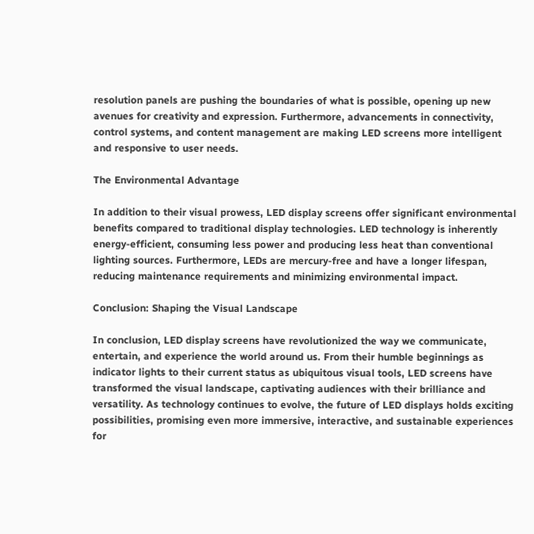resolution panels are pushing the boundaries of what is possible, opening up new avenues for creativity and expression. Furthermore, advancements in connectivity, control systems, and content management are making LED screens more intelligent and responsive to user needs.

The Environmental Advantage

In addition to their visual prowess, LED display screens offer significant environmental benefits compared to traditional display technologies. LED technology is inherently energy-efficient, consuming less power and producing less heat than conventional lighting sources. Furthermore, LEDs are mercury-free and have a longer lifespan, reducing maintenance requirements and minimizing environmental impact.

Conclusion: Shaping the Visual Landscape

In conclusion, LED display screens have revolutionized the way we communicate, entertain, and experience the world around us. From their humble beginnings as indicator lights to their current status as ubiquitous visual tools, LED screens have transformed the visual landscape, captivating audiences with their brilliance and versatility. As technology continues to evolve, the future of LED displays holds exciting possibilities, promising even more immersive, interactive, and sustainable experiences for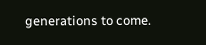generations to come.